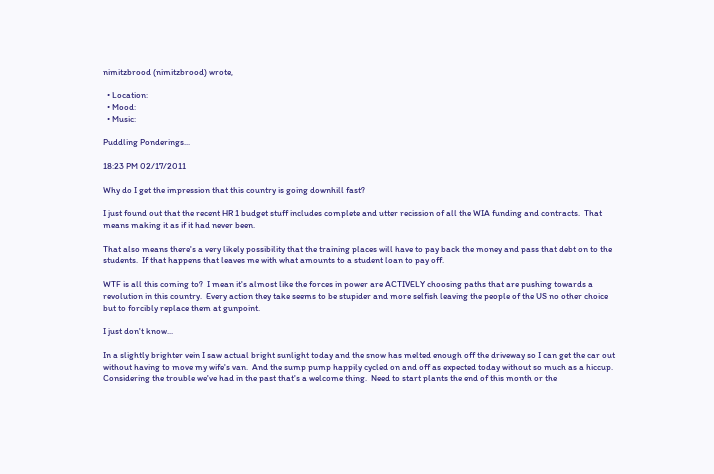nimitzbrood (nimitzbrood) wrote,

  • Location:
  • Mood:
  • Music:

Puddling Ponderings...

18:23 PM 02/17/2011

Why do I get the impression that this country is going downhill fast?

I just found out that the recent HR 1 budget stuff includes complete and utter recission of all the WIA funding and contracts.  That means making it as if it had never been.

That also means there's a very likely possibility that the training places will have to pay back the money and pass that debt on to the students.  If that happens that leaves me with what amounts to a student loan to pay off.

WTF is all this coming to?  I mean it's almost like the forces in power are ACTIVELY choosing paths that are pushing towards a revolution in this country.  Every action they take seems to be stupider and more selfish leaving the people of the US no other choice but to forcibly replace them at gunpoint.

I just don't know...

In a slightly brighter vein I saw actual bright sunlight today and the snow has melted enough off the driveway so I can get the car out without having to move my wife's van.  And the sump pump happily cycled on and off as expected today without so much as a hiccup. Considering the trouble we've had in the past that's a welcome thing.  Need to start plants the end of this month or the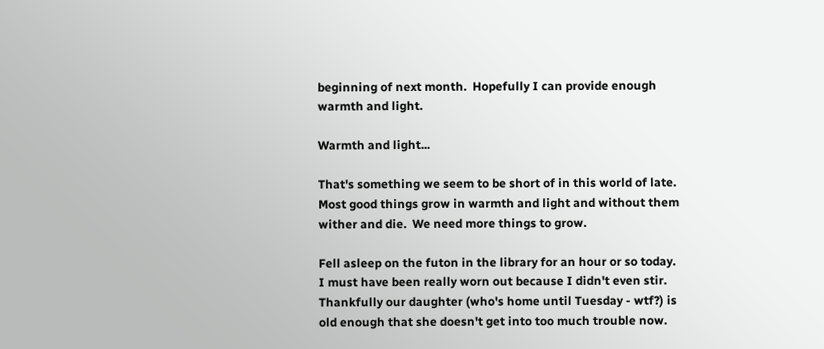beginning of next month.  Hopefully I can provide enough warmth and light.

Warmth and light...

That's something we seem to be short of in this world of late.  Most good things grow in warmth and light and without them wither and die.  We need more things to grow.

Fell asleep on the futon in the library for an hour or so today.  I must have been really worn out because I didn't even stir.  Thankfully our daughter (who's home until Tuesday - wtf?) is old enough that she doesn't get into too much trouble now.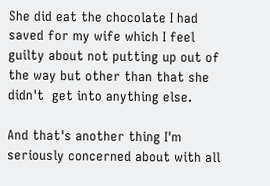She did eat the chocolate I had saved for my wife which I feel guilty about not putting up out of the way but other than that she didn't  get into anything else.

And that's another thing I'm seriously concerned about with all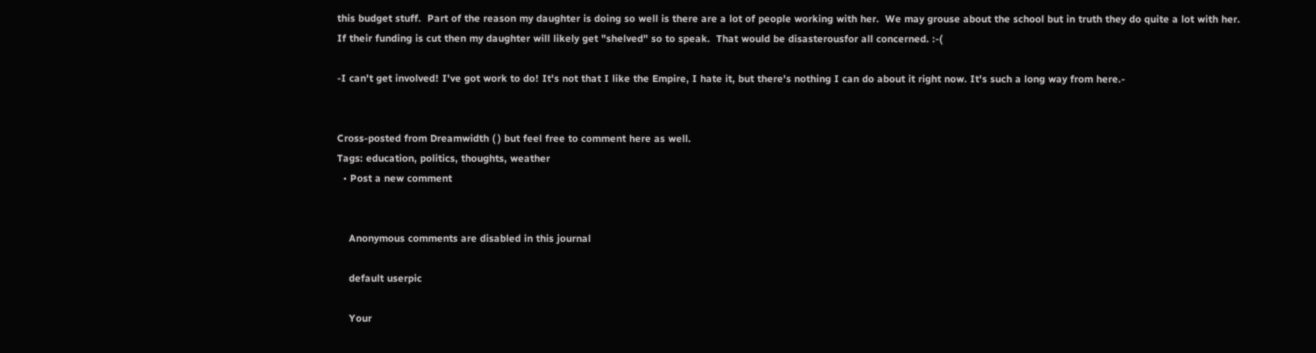this budget stuff.  Part of the reason my daughter is doing so well is there are a lot of people working with her.  We may grouse about the school but in truth they do quite a lot with her.  If their funding is cut then my daughter will likely get "shelved" so to speak.  That would be disasterousfor all concerned. :-(

-I can't get involved! I've got work to do! It's not that I like the Empire, I hate it, but there's nothing I can do about it right now. It's such a long way from here.-


Cross-posted from Dreamwidth ( ) but feel free to comment here as well.
Tags: education, politics, thoughts, weather
  • Post a new comment


    Anonymous comments are disabled in this journal

    default userpic

    Your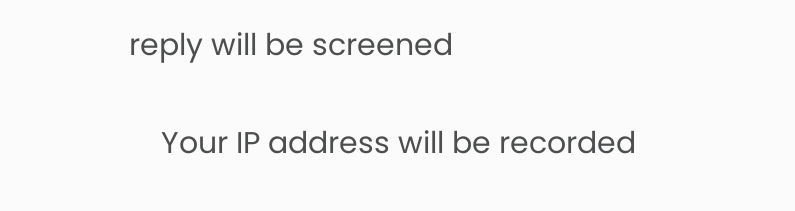reply will be screened

    Your IP address will be recorded